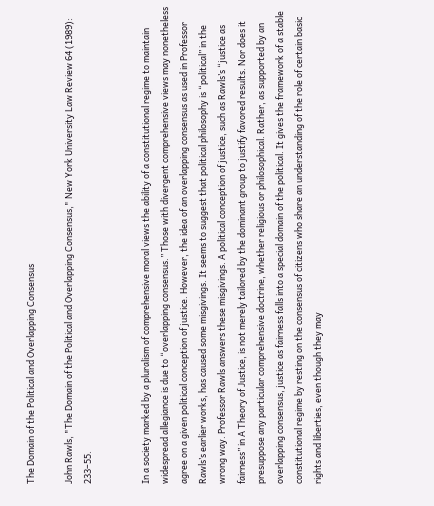The Domain of the Political and Overlapping Consensus

John Rawls, "The Domain of the Political and Overlapping Consensus," New York University Law Review 64 (1989): 233–55.


In a society marked by a pluralism of comprehensive moral views the ability of a constitutional regime to maintain widespread allegiance is due to “overlapping consensus.” Those with divergent comprehensive views may nonetheless agree on a given political conception of justice. However, the idea of an overlapping consensus as used in Professor Rawls’s earlier works, has caused some misgivings. It seems to suggest that political philosophy is “political” in the wrong way. Professor Rawls answers these misgivings. A political conception of justice, such as Rawls’s “justice as fairness” in A Theory of Justice, is not merely tailored by the dominant group to justify favored results. Nor does it presuppose any particular comprehensive doctrine, whether religious or philosophical. Rather, as supported by an overlapping consensus, justice as fairness falls into a special domain of the political. It gives the framework of a stable constitutional regime by resting on the consensus of citizens who share an understanding of the role of certain basic rights and liberties, even though they may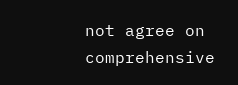not agree on comprehensive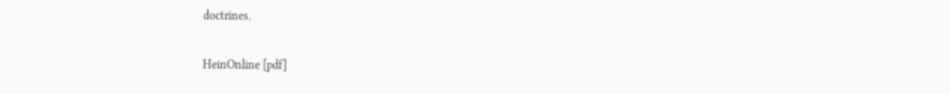doctrines.

HeinOnline [pdf]